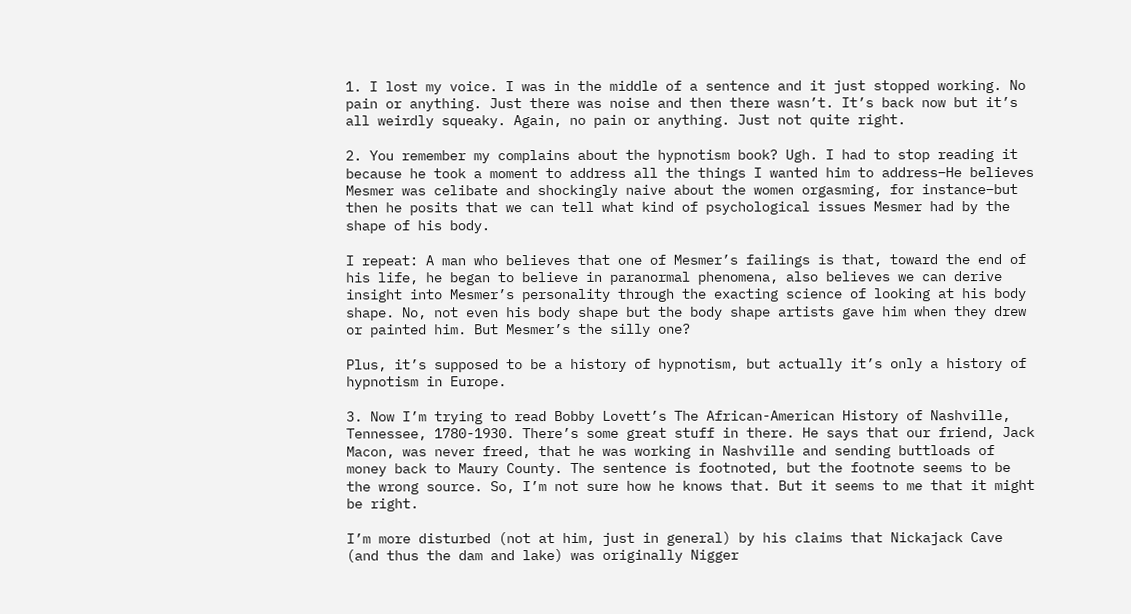1. I lost my voice. I was in the middle of a sentence and it just stopped working. No pain or anything. Just there was noise and then there wasn’t. It’s back now but it’s all weirdly squeaky. Again, no pain or anything. Just not quite right.

2. You remember my complains about the hypnotism book? Ugh. I had to stop reading it because he took a moment to address all the things I wanted him to address–He believes Mesmer was celibate and shockingly naive about the women orgasming, for instance–but then he posits that we can tell what kind of psychological issues Mesmer had by the shape of his body.

I repeat: A man who believes that one of Mesmer’s failings is that, toward the end of his life, he began to believe in paranormal phenomena, also believes we can derive insight into Mesmer’s personality through the exacting science of looking at his body shape. No, not even his body shape but the body shape artists gave him when they drew or painted him. But Mesmer’s the silly one?

Plus, it’s supposed to be a history of hypnotism, but actually it’s only a history of hypnotism in Europe.

3. Now I’m trying to read Bobby Lovett’s The African-American History of Nashville, Tennessee, 1780-1930. There’s some great stuff in there. He says that our friend, Jack Macon, was never freed, that he was working in Nashville and sending buttloads of money back to Maury County. The sentence is footnoted, but the footnote seems to be the wrong source. So, I’m not sure how he knows that. But it seems to me that it might be right.

I’m more disturbed (not at him, just in general) by his claims that Nickajack Cave (and thus the dam and lake) was originally Nigger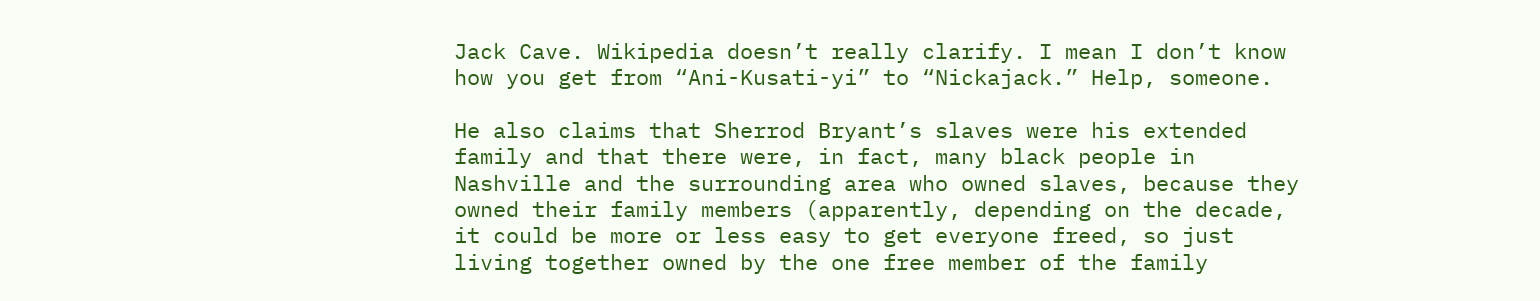Jack Cave. Wikipedia doesn’t really clarify. I mean I don’t know how you get from “Ani-Kusati-yi” to “Nickajack.” Help, someone.

He also claims that Sherrod Bryant’s slaves were his extended family and that there were, in fact, many black people in Nashville and the surrounding area who owned slaves, because they owned their family members (apparently, depending on the decade, it could be more or less easy to get everyone freed, so just living together owned by the one free member of the family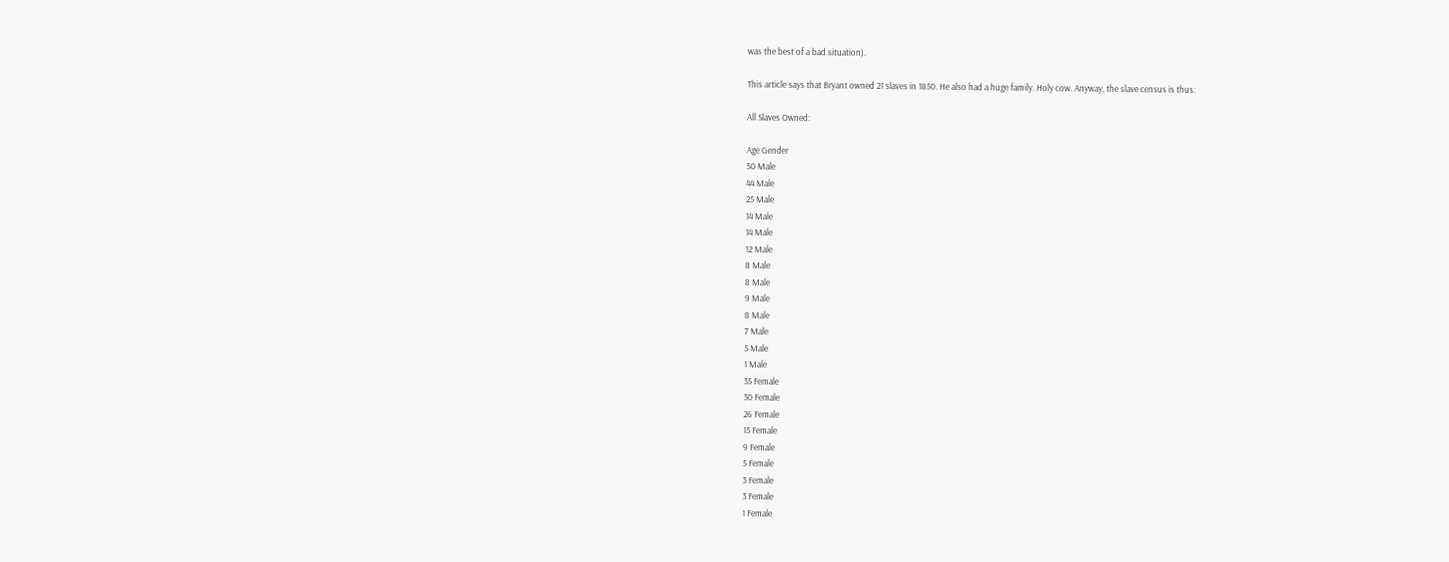was the best of a bad situation).

This article says that Bryant owned 21 slaves in 1850. He also had a huge family. Holy cow. Anyway, the slave census is thus:

All Slaves Owned:

Age Gender
50 Male
44 Male
25 Male
14 Male
14 Male
12 Male
8 Male
8 Male
9 Male
8 Male
7 Male
5 Male
1 Male
35 Female
30 Female
26 Female
15 Female
9 Female
5 Female
3 Female
3 Female
1 Female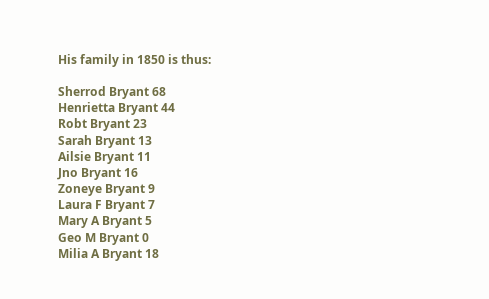His family in 1850 is thus:

Sherrod Bryant 68
Henrietta Bryant 44
Robt Bryant 23
Sarah Bryant 13
Ailsie Bryant 11
Jno Bryant 16
Zoneye Bryant 9
Laura F Bryant 7
Mary A Bryant 5
Geo M Bryant 0
Milia A Bryant 18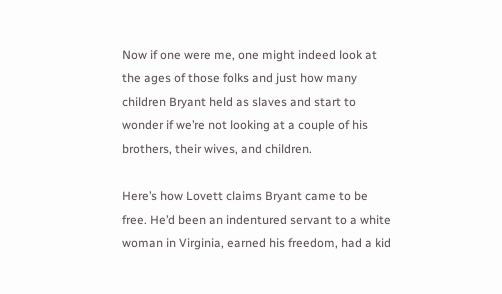Now if one were me, one might indeed look at the ages of those folks and just how many children Bryant held as slaves and start to wonder if we’re not looking at a couple of his brothers, their wives, and children.

Here’s how Lovett claims Bryant came to be free. He’d been an indentured servant to a white woman in Virginia, earned his freedom, had a kid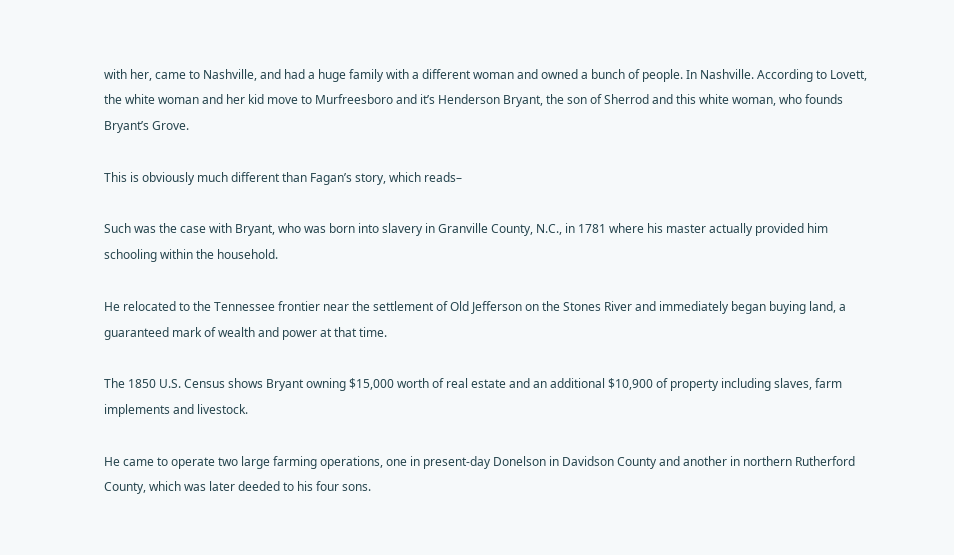with her, came to Nashville, and had a huge family with a different woman and owned a bunch of people. In Nashville. According to Lovett, the white woman and her kid move to Murfreesboro and it’s Henderson Bryant, the son of Sherrod and this white woman, who founds Bryant’s Grove.

This is obviously much different than Fagan’s story, which reads–

Such was the case with Bryant, who was born into slavery in Granville County, N.C., in 1781 where his master actually provided him schooling within the household.

He relocated to the Tennessee frontier near the settlement of Old Jefferson on the Stones River and immediately began buying land, a guaranteed mark of wealth and power at that time.

The 1850 U.S. Census shows Bryant owning $15,000 worth of real estate and an additional $10,900 of property including slaves, farm implements and livestock.

He came to operate two large farming operations, one in present-day Donelson in Davidson County and another in northern Rutherford County, which was later deeded to his four sons.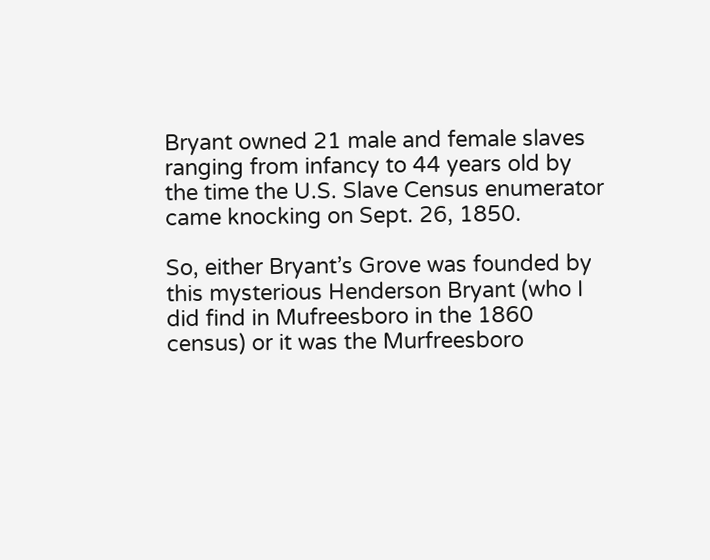Bryant owned 21 male and female slaves ranging from infancy to 44 years old by the time the U.S. Slave Census enumerator came knocking on Sept. 26, 1850.

So, either Bryant’s Grove was founded by this mysterious Henderson Bryant (who I did find in Mufreesboro in the 1860 census) or it was the Murfreesboro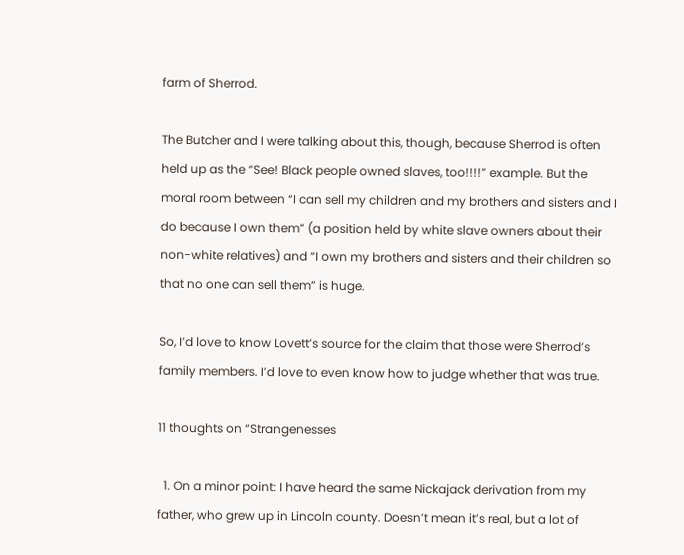farm of Sherrod.

The Butcher and I were talking about this, though, because Sherrod is often held up as the “See! Black people owned slaves, too!!!!” example. But the moral room between “I can sell my children and my brothers and sisters and I do because I own them” (a position held by white slave owners about their non-white relatives) and “I own my brothers and sisters and their children so that no one can sell them” is huge.

So, I’d love to know Lovett’s source for the claim that those were Sherrod’s family members. I’d love to even know how to judge whether that was true.

11 thoughts on “Strangenesses

  1. On a minor point: I have heard the same Nickajack derivation from my father, who grew up in Lincoln county. Doesn’t mean it’s real, but a lot of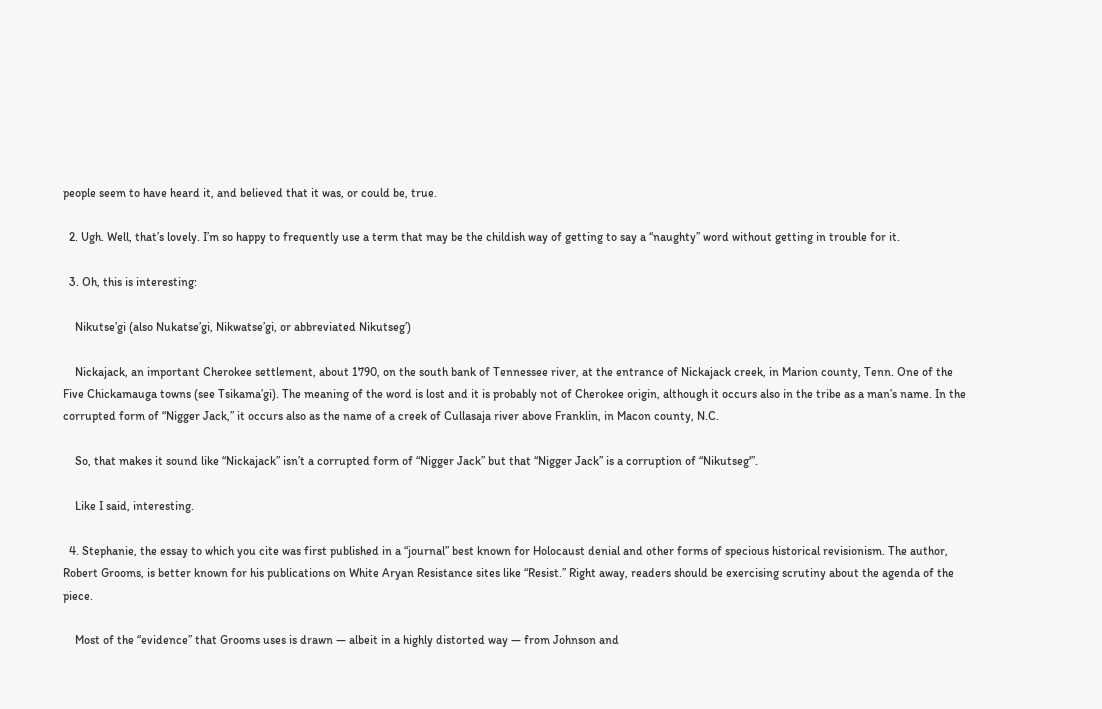people seem to have heard it, and believed that it was, or could be, true.

  2. Ugh. Well, that’s lovely. I’m so happy to frequently use a term that may be the childish way of getting to say a “naughty” word without getting in trouble for it.

  3. Oh, this is interesting:

    Nikutse’gi (also Nukatse’gi, Nikwatse’gi, or abbreviated Nikutseg’)

    Nickajack, an important Cherokee settlement, about 1790, on the south bank of Tennessee river, at the entrance of Nickajack creek, in Marion county, Tenn. One of the Five Chickamauga towns (see Tsikama’gi). The meaning of the word is lost and it is probably not of Cherokee origin, although it occurs also in the tribe as a man’s name. In the corrupted form of “Nigger Jack,” it occurs also as the name of a creek of Cullasaja river above Franklin, in Macon county, N.C.

    So, that makes it sound like “Nickajack” isn’t a corrupted form of “Nigger Jack” but that “Nigger Jack” is a corruption of “Nikutseg'”.

    Like I said, interesting.

  4. Stephanie, the essay to which you cite was first published in a “journal” best known for Holocaust denial and other forms of specious historical revisionism. The author, Robert Grooms, is better known for his publications on White Aryan Resistance sites like “Resist.” Right away, readers should be exercising scrutiny about the agenda of the piece.

    Most of the “evidence” that Grooms uses is drawn — albeit in a highly distorted way — from Johnson and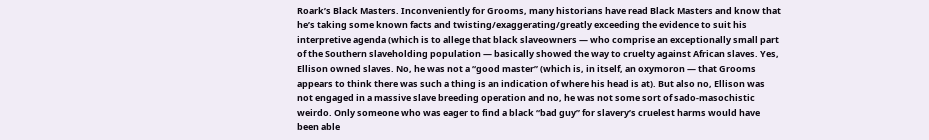Roark’s Black Masters. Inconveniently for Grooms, many historians have read Black Masters and know that he’s taking some known facts and twisting/exaggerating/greatly exceeding the evidence to suit his interpretive agenda (which is to allege that black slaveowners — who comprise an exceptionally small part of the Southern slaveholding population — basically showed the way to cruelty against African slaves. Yes, Ellison owned slaves. No, he was not a “good master” (which is, in itself, an oxymoron — that Grooms appears to think there was such a thing is an indication of where his head is at). But also no, Ellison was not engaged in a massive slave breeding operation and no, he was not some sort of sado-masochistic weirdo. Only someone who was eager to find a black “bad guy” for slavery’s cruelest harms would have been able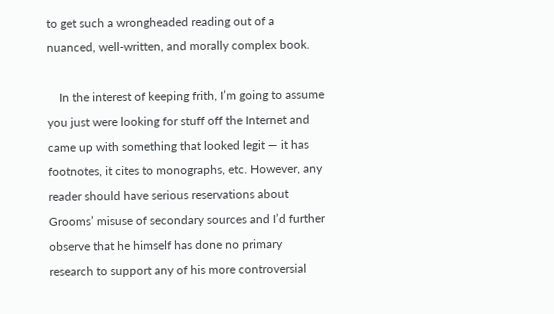to get such a wrongheaded reading out of a nuanced, well-written, and morally complex book.

    In the interest of keeping frith, I’m going to assume you just were looking for stuff off the Internet and came up with something that looked legit — it has footnotes, it cites to monographs, etc. However, any reader should have serious reservations about Grooms’ misuse of secondary sources and I’d further observe that he himself has done no primary research to support any of his more controversial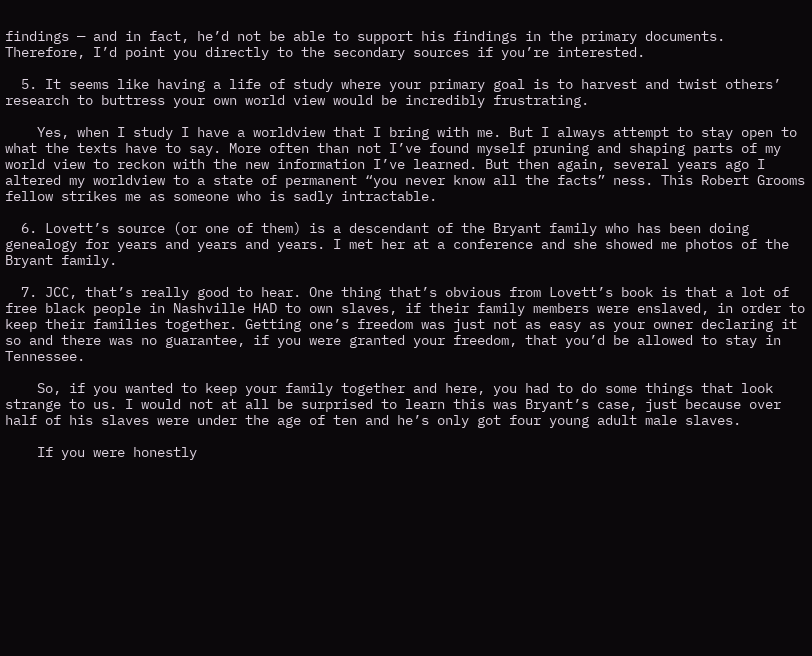findings — and in fact, he’d not be able to support his findings in the primary documents. Therefore, I’d point you directly to the secondary sources if you’re interested.

  5. It seems like having a life of study where your primary goal is to harvest and twist others’ research to buttress your own world view would be incredibly frustrating.

    Yes, when I study I have a worldview that I bring with me. But I always attempt to stay open to what the texts have to say. More often than not I’ve found myself pruning and shaping parts of my world view to reckon with the new information I’ve learned. But then again, several years ago I altered my worldview to a state of permanent “you never know all the facts” ness. This Robert Grooms fellow strikes me as someone who is sadly intractable.

  6. Lovett’s source (or one of them) is a descendant of the Bryant family who has been doing genealogy for years and years and years. I met her at a conference and she showed me photos of the Bryant family.

  7. JCC, that’s really good to hear. One thing that’s obvious from Lovett’s book is that a lot of free black people in Nashville HAD to own slaves, if their family members were enslaved, in order to keep their families together. Getting one’s freedom was just not as easy as your owner declaring it so and there was no guarantee, if you were granted your freedom, that you’d be allowed to stay in Tennessee.

    So, if you wanted to keep your family together and here, you had to do some things that look strange to us. I would not at all be surprised to learn this was Bryant’s case, just because over half of his slaves were under the age of ten and he’s only got four young adult male slaves.

    If you were honestly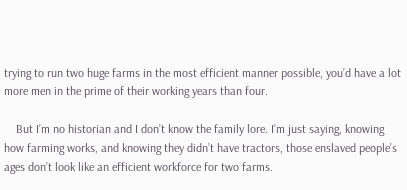trying to run two huge farms in the most efficient manner possible, you’d have a lot more men in the prime of their working years than four.

    But I’m no historian and I don’t know the family lore. I’m just saying, knowing how farming works, and knowing they didn’t have tractors, those enslaved people’s ages don’t look like an efficient workforce for two farms.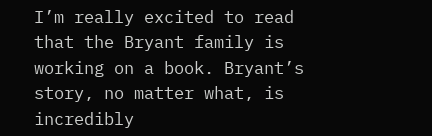I’m really excited to read that the Bryant family is working on a book. Bryant’s story, no matter what, is incredibly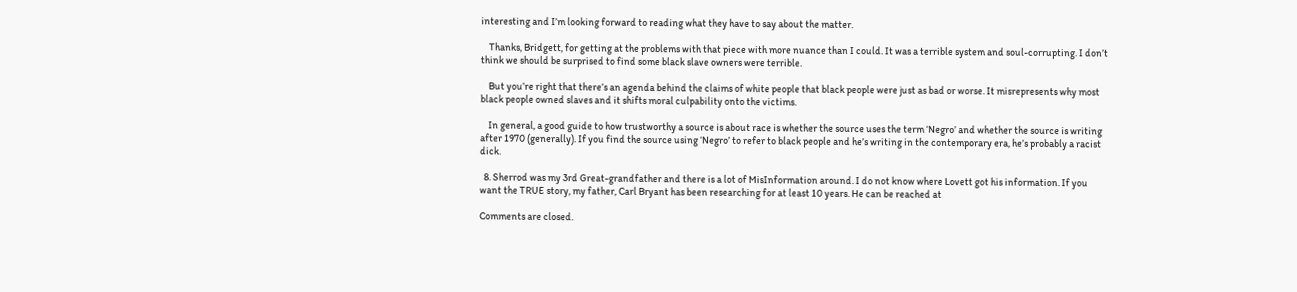interesting and I’m looking forward to reading what they have to say about the matter.

    Thanks, Bridgett, for getting at the problems with that piece with more nuance than I could. It was a terrible system and soul-corrupting. I don’t think we should be surprised to find some black slave owners were terrible.

    But you’re right that there’s an agenda behind the claims of white people that black people were just as bad or worse. It misrepresents why most black people owned slaves and it shifts moral culpability onto the victims.

    In general, a good guide to how trustworthy a source is about race is whether the source uses the term ‘Negro’ and whether the source is writing after 1970 (generally). If you find the source using ‘Negro’ to refer to black people and he’s writing in the contemporary era, he’s probably a racist dick.

  8. Sherrod was my 3rd Great-grandfather and there is a lot of MisInformation around. I do not know where Lovett got his information. If you want the TRUE story, my father, Carl Bryant has been researching for at least 10 years. He can be reached at

Comments are closed.